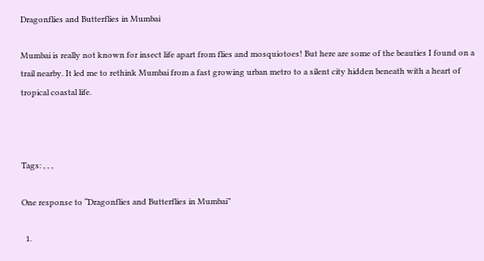Dragonflies and Butterflies in Mumbai

Mumbai is really not known for insect life apart from flies and mosquiotoes! But here are some of the beauties I found on a trail nearby. It led me to rethink Mumbai from a fast growing urban metro to a silent city hidden beneath with a heart of tropical coastal life.



Tags: , , ,

One response to “Dragonflies and Butterflies in Mumbai”

  1.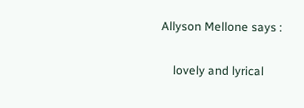Allyson Mellone says :

    lovely and lyrical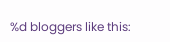%d bloggers like this: